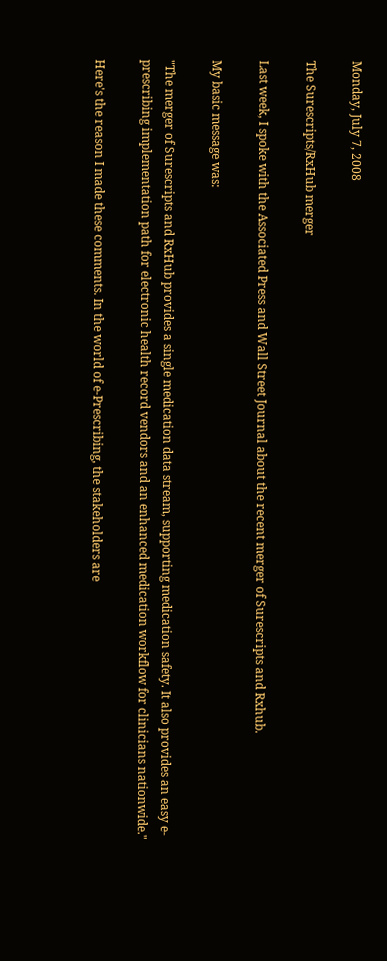Monday, July 7, 2008

The Surescripts/RxHub merger

Last week, I spoke with the Associated Press and Wall Street Journal about the recent merger of Surescripts and Rxhub.

My basic message was:

"The merger of Surescripts and RxHub provides a single medication data stream, supporting medication safety. It also provides an easy e-prescribing implementation path for electronic health record vendors and an enhanced medication workflow for clinicians nationwide."

Here's the reason I made these comments. In the world of e-Prescribing, the stakeholders are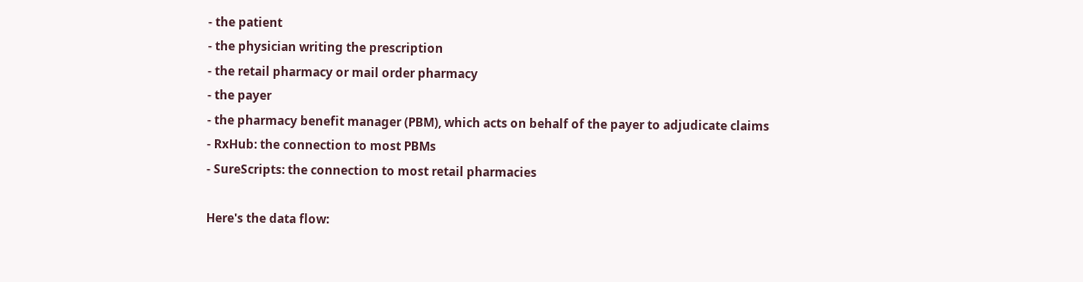- the patient
- the physician writing the prescription
- the retail pharmacy or mail order pharmacy
- the payer
- the pharmacy benefit manager (PBM), which acts on behalf of the payer to adjudicate claims
- RxHub: the connection to most PBMs
- SureScripts: the connection to most retail pharmacies

Here's the data flow: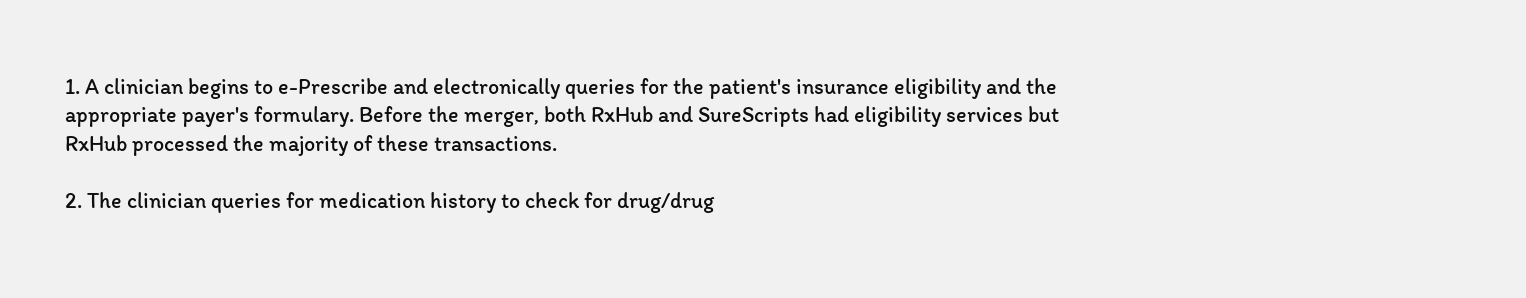1. A clinician begins to e-Prescribe and electronically queries for the patient's insurance eligibility and the appropriate payer's formulary. Before the merger, both RxHub and SureScripts had eligibility services but RxHub processed the majority of these transactions.

2. The clinician queries for medication history to check for drug/drug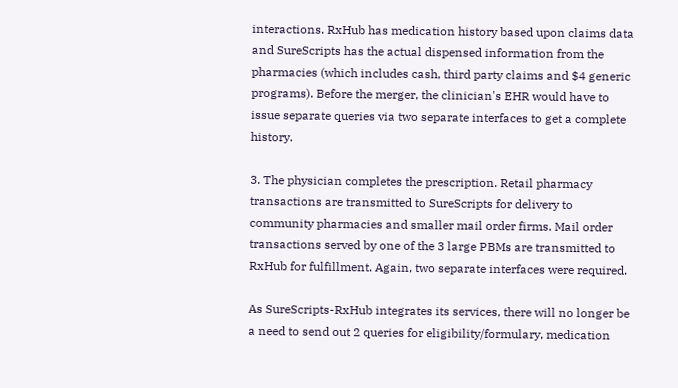interactions. RxHub has medication history based upon claims data and SureScripts has the actual dispensed information from the pharmacies (which includes cash, third party claims and $4 generic programs). Before the merger, the clinician's EHR would have to issue separate queries via two separate interfaces to get a complete history.

3. The physician completes the prescription. Retail pharmacy transactions are transmitted to SureScripts for delivery to community pharmacies and smaller mail order firms. Mail order transactions served by one of the 3 large PBMs are transmitted to RxHub for fulfillment. Again, two separate interfaces were required.

As SureScripts-RxHub integrates its services, there will no longer be a need to send out 2 queries for eligibility/formulary, medication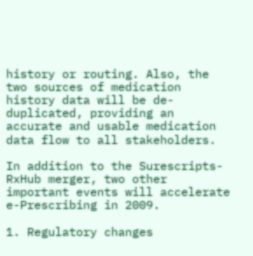history or routing. Also, the two sources of medication history data will be de-duplicated, providing an accurate and usable medication data flow to all stakeholders.

In addition to the Surescripts-RxHub merger, two other important events will accelerate e-Prescribing in 2009.

1. Regulatory changes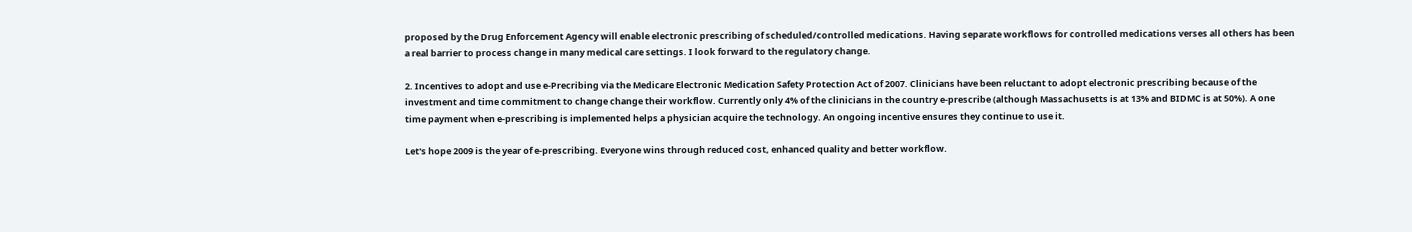proposed by the Drug Enforcement Agency will enable electronic prescribing of scheduled/controlled medications. Having separate workflows for controlled medications verses all others has been a real barrier to process change in many medical care settings. I look forward to the regulatory change.

2. Incentives to adopt and use e-Precribing via the Medicare Electronic Medication Safety Protection Act of 2007. Clinicians have been reluctant to adopt electronic prescribing because of the investment and time commitment to change change their workflow. Currently only 4% of the clinicians in the country e-prescribe (although Massachusetts is at 13% and BIDMC is at 50%). A one time payment when e-prescribing is implemented helps a physician acquire the technology. An ongoing incentive ensures they continue to use it.

Let's hope 2009 is the year of e-prescribing. Everyone wins through reduced cost, enhanced quality and better workflow.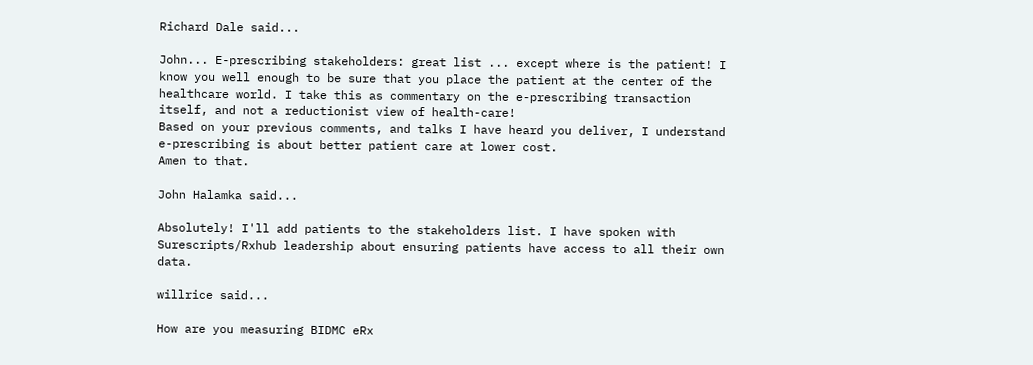Richard Dale said...

John... E-prescribing stakeholders: great list ... except where is the patient! I know you well enough to be sure that you place the patient at the center of the healthcare world. I take this as commentary on the e-prescribing transaction itself, and not a reductionist view of health-care!
Based on your previous comments, and talks I have heard you deliver, I understand e-prescribing is about better patient care at lower cost.
Amen to that.

John Halamka said...

Absolutely! I'll add patients to the stakeholders list. I have spoken with Surescripts/Rxhub leadership about ensuring patients have access to all their own data.

willrice said...

How are you measuring BIDMC eRx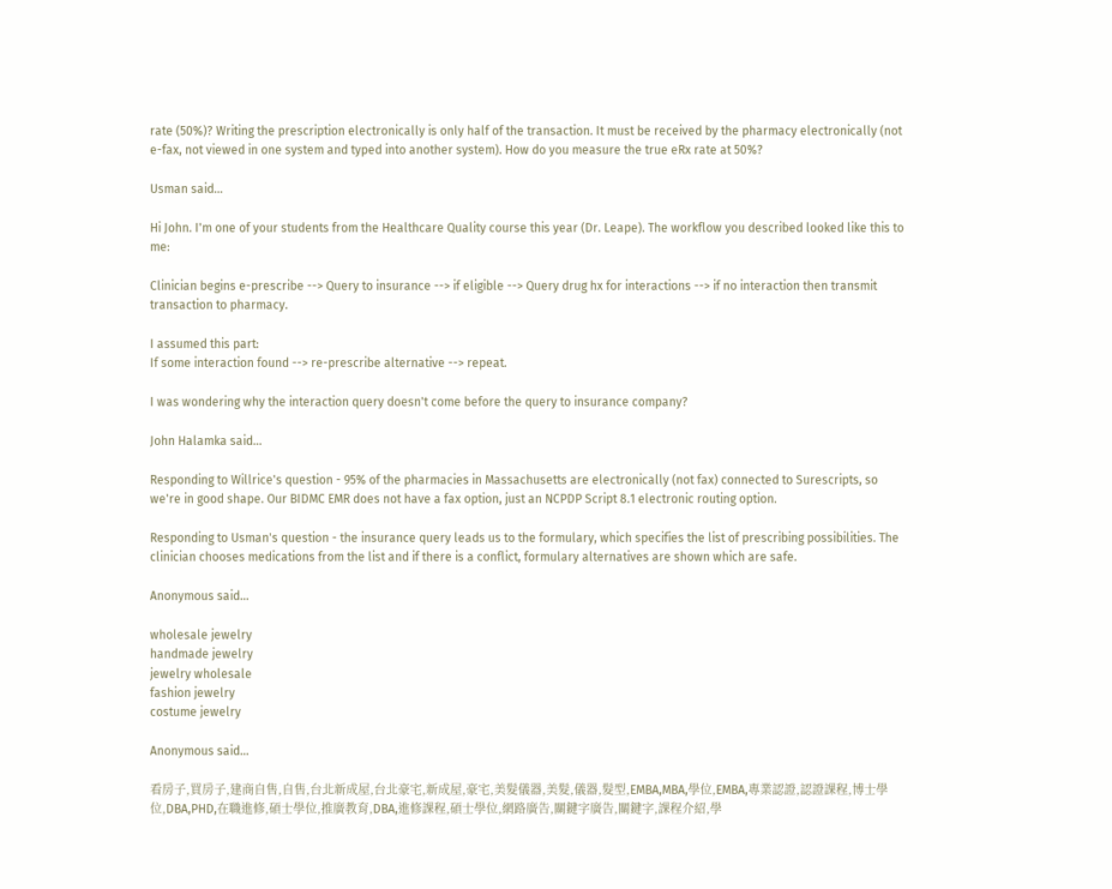rate (50%)? Writing the prescription electronically is only half of the transaction. It must be received by the pharmacy electronically (not e-fax, not viewed in one system and typed into another system). How do you measure the true eRx rate at 50%?

Usman said...

Hi John. I'm one of your students from the Healthcare Quality course this year (Dr. Leape). The workflow you described looked like this to me:

Clinician begins e-prescribe --> Query to insurance --> if eligible --> Query drug hx for interactions --> if no interaction then transmit transaction to pharmacy.

I assumed this part:
If some interaction found --> re-prescribe alternative --> repeat.

I was wondering why the interaction query doesn't come before the query to insurance company?

John Halamka said...

Responding to Willrice's question - 95% of the pharmacies in Massachusetts are electronically (not fax) connected to Surescripts, so we're in good shape. Our BIDMC EMR does not have a fax option, just an NCPDP Script 8.1 electronic routing option.

Responding to Usman's question - the insurance query leads us to the formulary, which specifies the list of prescribing possibilities. The clinician chooses medications from the list and if there is a conflict, formulary alternatives are shown which are safe.

Anonymous said...

wholesale jewelry
handmade jewelry
jewelry wholesale
fashion jewelry
costume jewelry

Anonymous said...

看房子,買房子,建商自售,自售,台北新成屋,台北豪宅,新成屋,豪宅,美髮儀器,美髮,儀器,髮型,EMBA,MBA,學位,EMBA,專業認證,認證課程,博士學位,DBA,PHD,在職進修,碩士學位,推廣教育,DBA,進修課程,碩士學位,網路廣告,關鍵字廣告,關鍵字,課程介紹,學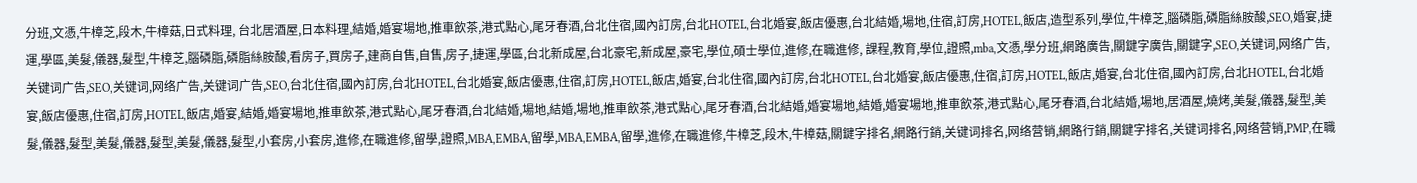分班,文憑,牛樟芝,段木,牛樟菇,日式料理, 台北居酒屋,日本料理,結婚,婚宴場地,推車飲茶,港式點心,尾牙春酒,台北住宿,國內訂房,台北HOTEL,台北婚宴,飯店優惠,台北結婚,場地,住宿,訂房,HOTEL,飯店,造型系列,學位,牛樟芝,腦磷脂,磷脂絲胺酸,SEO,婚宴,捷運,學區,美髮,儀器,髮型,牛樟芝,腦磷脂,磷脂絲胺酸,看房子,買房子,建商自售,自售,房子,捷運,學區,台北新成屋,台北豪宅,新成屋,豪宅,學位,碩士學位,進修,在職進修, 課程,教育,學位,證照,mba,文憑,學分班,網路廣告,關鍵字廣告,關鍵字,SEO,关键词,网络广告,关键词广告,SEO,关键词,网络广告,关键词广告,SEO,台北住宿,國內訂房,台北HOTEL,台北婚宴,飯店優惠,住宿,訂房,HOTEL,飯店,婚宴,台北住宿,國內訂房,台北HOTEL,台北婚宴,飯店優惠,住宿,訂房,HOTEL,飯店,婚宴,台北住宿,國內訂房,台北HOTEL,台北婚宴,飯店優惠,住宿,訂房,HOTEL,飯店,婚宴,結婚,婚宴場地,推車飲茶,港式點心,尾牙春酒,台北結婚,場地,結婚,場地,推車飲茶,港式點心,尾牙春酒,台北結婚,婚宴場地,結婚,婚宴場地,推車飲茶,港式點心,尾牙春酒,台北結婚,場地,居酒屋,燒烤,美髮,儀器,髮型,美髮,儀器,髮型,美髮,儀器,髮型,美髮,儀器,髮型,小套房,小套房,進修,在職進修,留學,證照,MBA,EMBA,留學,MBA,EMBA,留學,進修,在職進修,牛樟芝,段木,牛樟菇,關鍵字排名,網路行銷,关键词排名,网络营销,網路行銷,關鍵字排名,关键词排名,网络营销,PMP,在職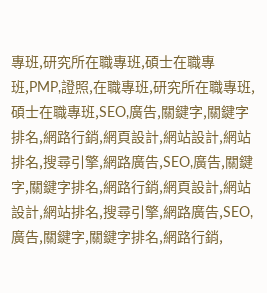專班,研究所在職專班,碩士在職專班,PMP,證照,在職專班,研究所在職專班,碩士在職專班,SEO,廣告,關鍵字,關鍵字排名,網路行銷,網頁設計,網站設計,網站排名,搜尋引擎,網路廣告,SEO,廣告,關鍵字,關鍵字排名,網路行銷,網頁設計,網站設計,網站排名,搜尋引擎,網路廣告,SEO,廣告,關鍵字,關鍵字排名,網路行銷,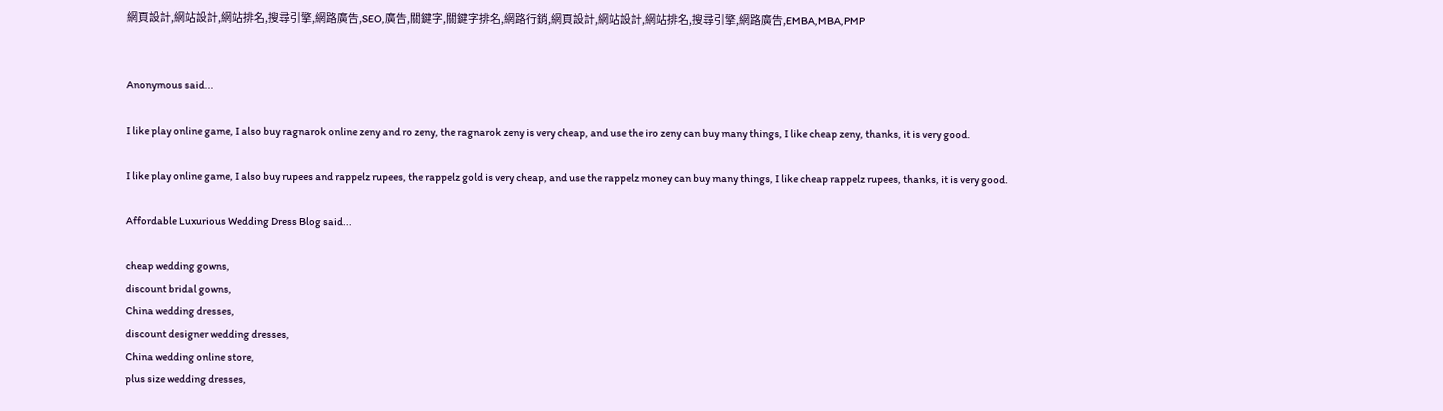網頁設計,網站設計,網站排名,搜尋引擎,網路廣告,SEO,廣告,關鍵字,關鍵字排名,網路行銷,網頁設計,網站設計,網站排名,搜尋引擎,網路廣告,EMBA,MBA,PMP


Anonymous said...

I like play online game, I also buy ragnarok online zeny and ro zeny, the ragnarok zeny is very cheap, and use the iro zeny can buy many things, I like cheap zeny, thanks, it is very good.

I like play online game, I also buy rupees and rappelz rupees, the rappelz gold is very cheap, and use the rappelz money can buy many things, I like cheap rappelz rupees, thanks, it is very good.

Affordable Luxurious Wedding Dress Blog said...

cheap wedding gowns,
discount bridal gowns,
China wedding dresses,
discount designer wedding dresses,
China wedding online store,
plus size wedding dresses,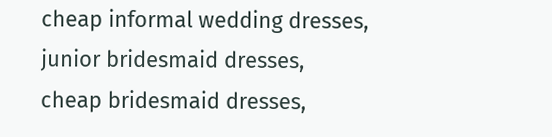cheap informal wedding dresses,
junior bridesmaid dresses,
cheap bridesmaid dresses,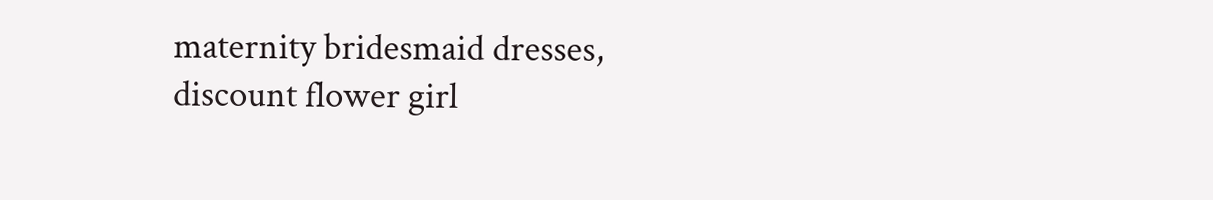maternity bridesmaid dresses,
discount flower girl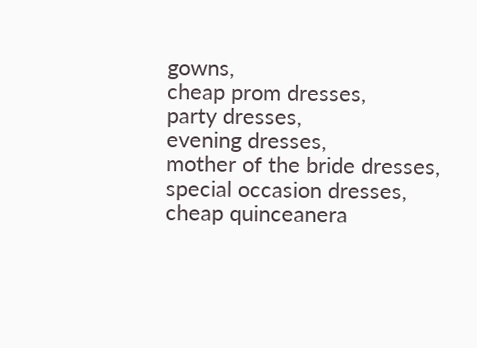gowns,
cheap prom dresses,
party dresses,
evening dresses,
mother of the bride dresses,
special occasion dresses,
cheap quinceanera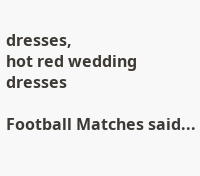dresses,
hot red wedding dresses

Football Matches said...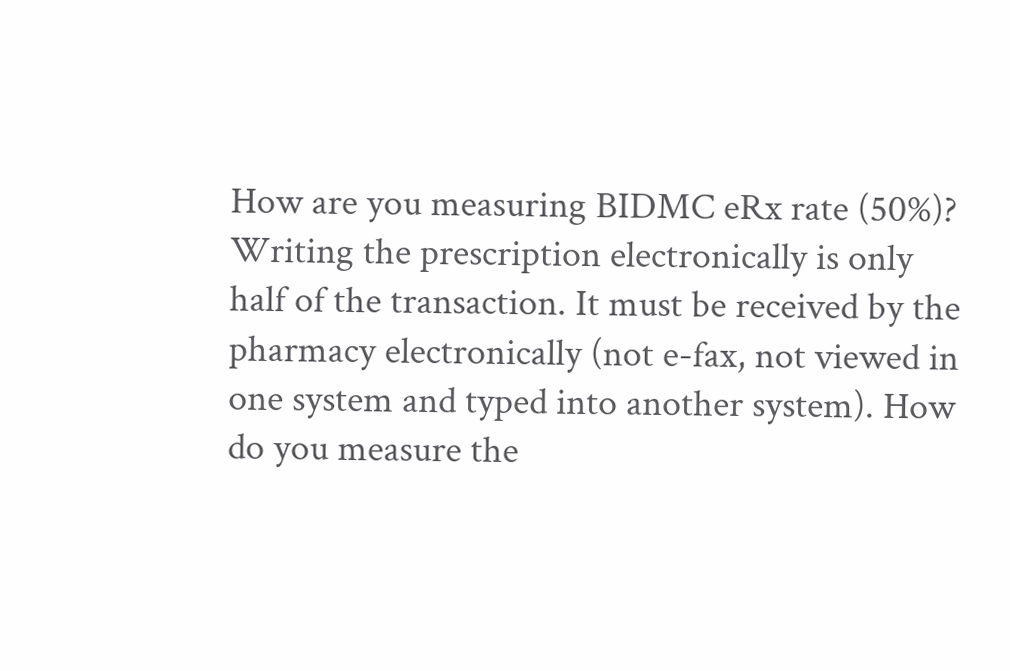How are you measuring BIDMC eRx rate (50%)? Writing the prescription electronically is only half of the transaction. It must be received by the pharmacy electronically (not e-fax, not viewed in one system and typed into another system). How do you measure the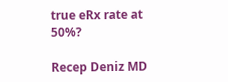true eRx rate at 50%?

Recep Deniz MD